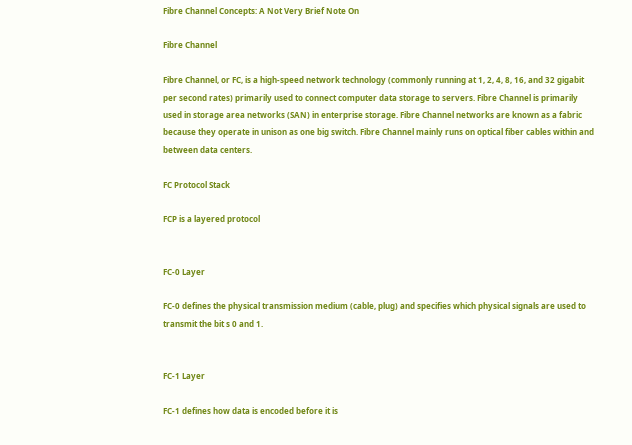Fibre Channel Concepts: A Not Very Brief Note On

Fibre Channel

Fibre Channel, or FC, is a high-speed network technology (commonly running at 1, 2, 4, 8, 16, and 32 gigabit per second rates) primarily used to connect computer data storage to servers. Fibre Channel is primarily used in storage area networks (SAN) in enterprise storage. Fibre Channel networks are known as a fabric because they operate in unison as one big switch. Fibre Channel mainly runs on optical fiber cables within and between data centers.

FC Protocol Stack

FCP is a layered protocol


FC-0 Layer

FC-0 defines the physical transmission medium (cable, plug) and specifies which physical signals are used to transmit the bit s 0 and 1.


FC-1 Layer

FC-1 defines how data is encoded before it is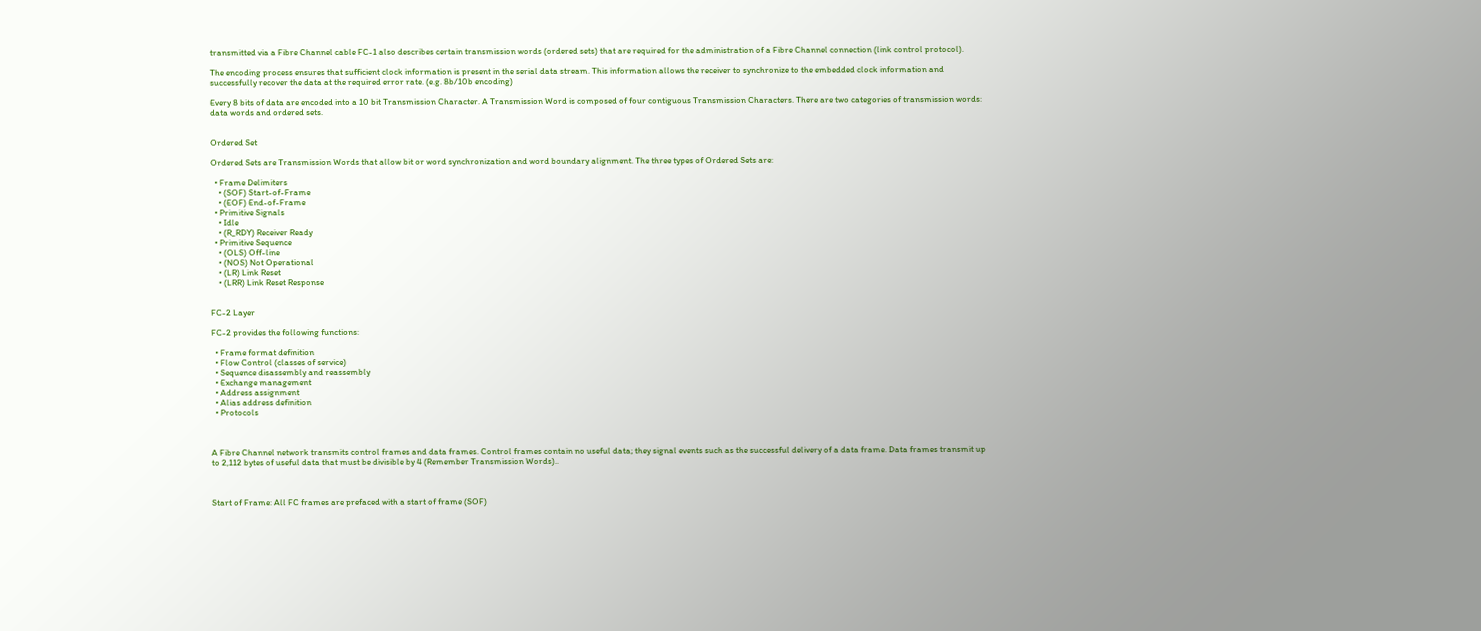transmitted via a Fibre Channel cable FC-1 also describes certain transmission words (ordered sets) that are required for the administration of a Fibre Channel connection (link control protocol).

The encoding process ensures that sufficient clock information is present in the serial data stream. This information allows the receiver to synchronize to the embedded clock information and successfully recover the data at the required error rate. (e.g. 8b/10b encoding)

Every 8 bits of data are encoded into a 10 bit Transmission Character. A Transmission Word is composed of four contiguous Transmission Characters. There are two categories of transmission words: data words and ordered sets.


Ordered Set

Ordered Sets are Transmission Words that allow bit or word synchronization and word boundary alignment. The three types of Ordered Sets are:

  • Frame Delimiters
    • (SOF) Start-of-Frame
    • (EOF) End-of-Frame
  • Primitive Signals
    • Idle
    • (R_RDY) Receiver Ready
  • Primitive Sequence
    • (OLS) Off-line
    • (NOS) Not Operational
    • (LR) Link Reset
    • (LRR) Link Reset Response


FC-2 Layer

FC-2 provides the following functions:

  • Frame format definition
  • Flow Control (classes of service)
  • Sequence disassembly and reassembly
  • Exchange management
  • Address assignment
  • Alias address definition
  • Protocols



A Fibre Channel network transmits control frames and data frames. Control frames contain no useful data; they signal events such as the successful delivery of a data frame. Data frames transmit up to 2,112 bytes of useful data that must be divisible by 4 (Remember Transmission Words)..



Start of Frame: All FC frames are prefaced with a start of frame (SOF)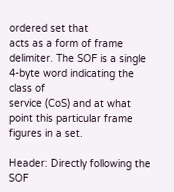ordered set that
acts as a form of frame delimiter. The SOF is a single 4-byte word indicating the class of
service (CoS) and at what point this particular frame figures in a set.

Header: Directly following the SOF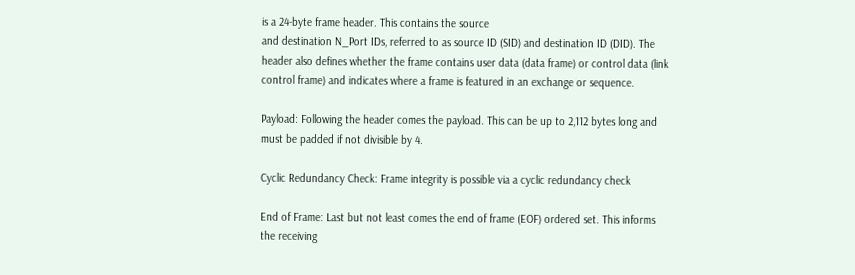is a 24-byte frame header. This contains the source
and destination N_Port IDs, referred to as source ID (SID) and destination ID (DID). The
header also defines whether the frame contains user data (data frame) or control data (link
control frame) and indicates where a frame is featured in an exchange or sequence.

Payload: Following the header comes the payload. This can be up to 2,112 bytes long and
must be padded if not divisible by 4.

Cyclic Redundancy Check: Frame integrity is possible via a cyclic redundancy check

End of Frame: Last but not least comes the end of frame (EOF) ordered set. This informs
the receiving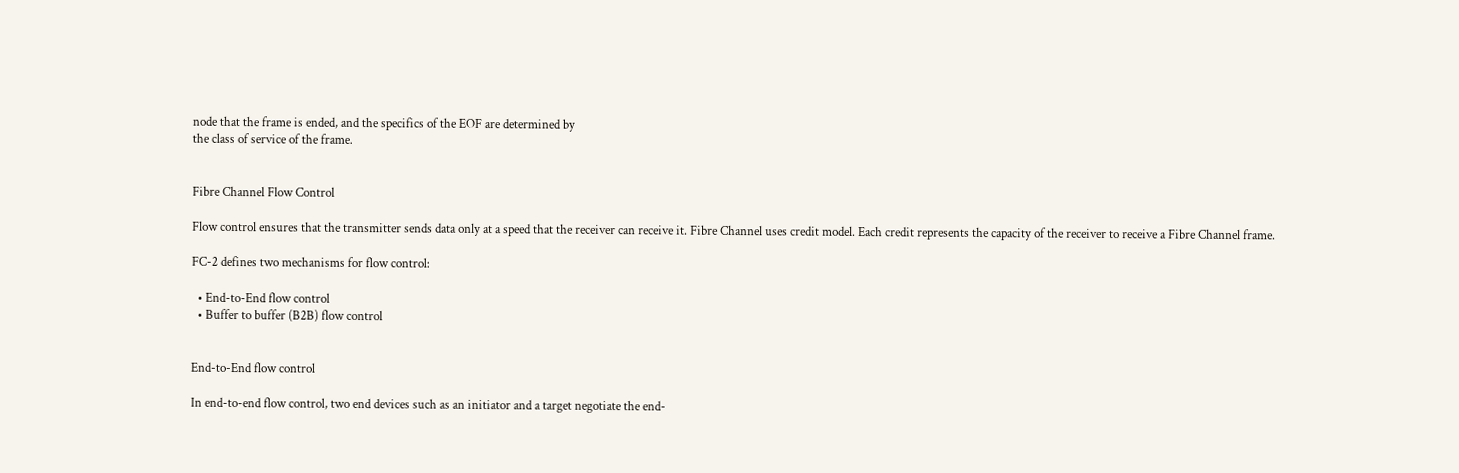node that the frame is ended, and the specifics of the EOF are determined by
the class of service of the frame.


Fibre Channel Flow Control

Flow control ensures that the transmitter sends data only at a speed that the receiver can receive it. Fibre Channel uses credit model. Each credit represents the capacity of the receiver to receive a Fibre Channel frame.

FC-2 defines two mechanisms for flow control:

  • End-to-End flow control
  • Buffer to buffer (B2B) flow control


End-to-End flow control

In end-to-end flow control, two end devices such as an initiator and a target negotiate the end-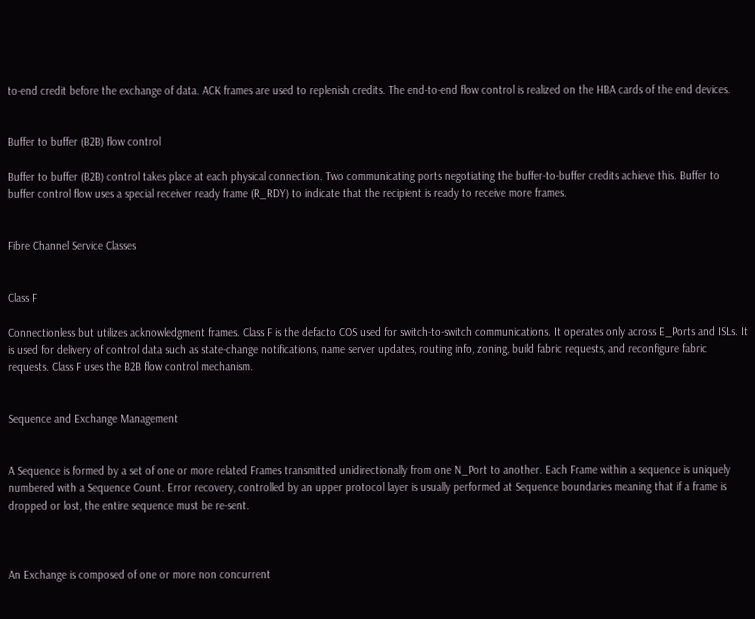to-end credit before the exchange of data. ACK frames are used to replenish credits. The end-to-end flow control is realized on the HBA cards of the end devices.


Buffer to buffer (B2B) flow control

Buffer to buffer (B2B) control takes place at each physical connection. Two communicating ports negotiating the buffer-to-buffer credits achieve this. Buffer to buffer control flow uses a special receiver ready frame (R_RDY) to indicate that the recipient is ready to receive more frames.


Fibre Channel Service Classes


Class F

Connectionless but utilizes acknowledgment frames. Class F is the defacto COS used for switch-to-switch communications. It operates only across E_Ports and ISLs. It is used for delivery of control data such as state-change notifications, name server updates, routing info, zoning, build fabric requests, and reconfigure fabric requests. Class F uses the B2B flow control mechanism.


Sequence and Exchange Management


A Sequence is formed by a set of one or more related Frames transmitted unidirectionally from one N_Port to another. Each Frame within a sequence is uniquely numbered with a Sequence Count. Error recovery, controlled by an upper protocol layer is usually performed at Sequence boundaries meaning that if a frame is dropped or lost, the entire sequence must be re-sent.



An Exchange is composed of one or more non concurrent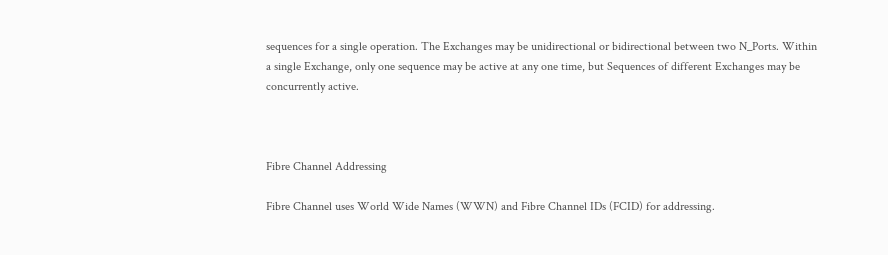sequences for a single operation. The Exchanges may be unidirectional or bidirectional between two N_Ports. Within a single Exchange, only one sequence may be active at any one time, but Sequences of different Exchanges may be concurrently active.



Fibre Channel Addressing

Fibre Channel uses World Wide Names (WWN) and Fibre Channel IDs (FCID) for addressing.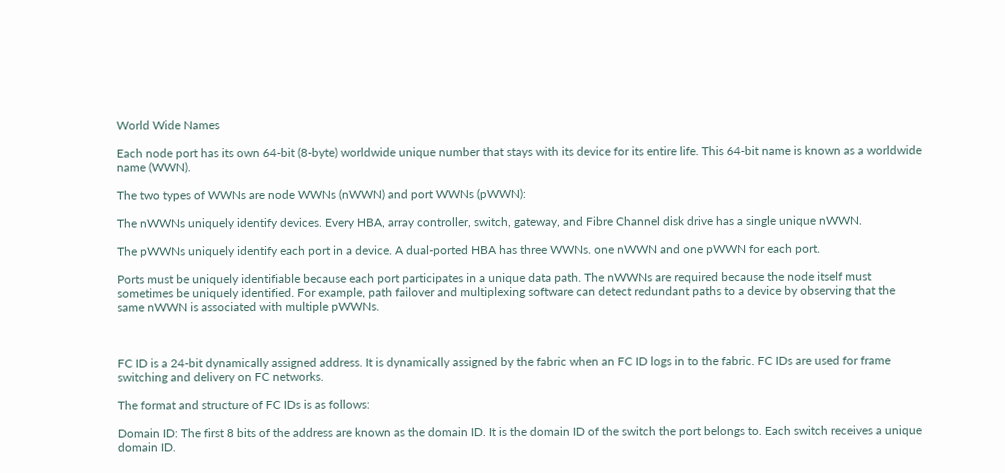World Wide Names

Each node port has its own 64-bit (8-byte) worldwide unique number that stays with its device for its entire life. This 64-bit name is known as a worldwide name (WWN).

The two types of WWNs are node WWNs (nWWN) and port WWNs (pWWN):

The nWWNs uniquely identify devices. Every HBA, array controller, switch, gateway, and Fibre Channel disk drive has a single unique nWWN.

The pWWNs uniquely identify each port in a device. A dual-ported HBA has three WWNs. one nWWN and one pWWN for each port.

Ports must be uniquely identifiable because each port participates in a unique data path. The nWWNs are required because the node itself must sometimes be uniquely identified. For example, path failover and multiplexing software can detect redundant paths to a device by observing that the same nWWN is associated with multiple pWWNs.



FC ID is a 24-bit dynamically assigned address. It is dynamically assigned by the fabric when an FC ID logs in to the fabric. FC IDs are used for frame switching and delivery on FC networks.

The format and structure of FC IDs is as follows:

Domain ID: The first 8 bits of the address are known as the domain ID. It is the domain ID of the switch the port belongs to. Each switch receives a unique domain ID.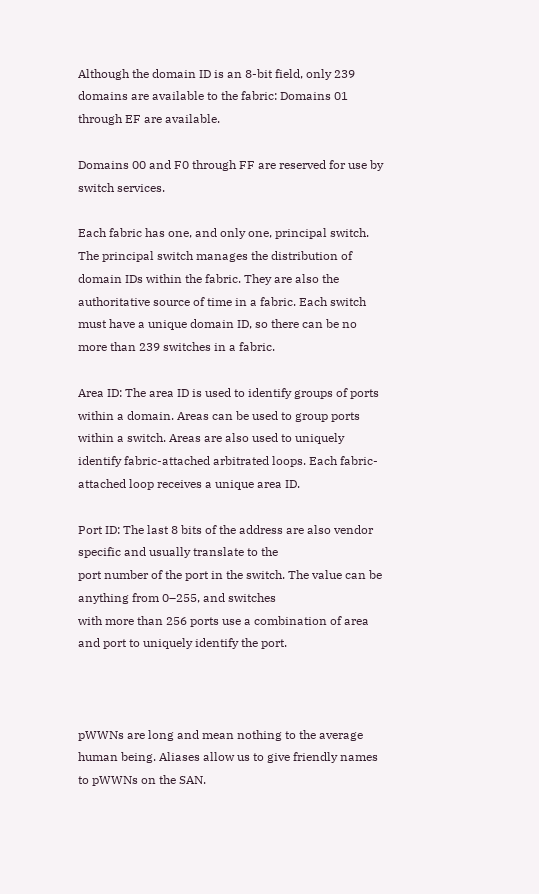Although the domain ID is an 8-bit field, only 239 domains are available to the fabric: Domains 01 through EF are available.

Domains 00 and F0 through FF are reserved for use by switch services.

Each fabric has one, and only one, principal switch. The principal switch manages the distribution of domain IDs within the fabric. They are also the authoritative source of time in a fabric. Each switch must have a unique domain ID, so there can be no more than 239 switches in a fabric.

Area ID: The area ID is used to identify groups of ports within a domain. Areas can be used to group ports within a switch. Areas are also used to uniquely identify fabric-attached arbitrated loops. Each fabric-attached loop receives a unique area ID.

Port ID: The last 8 bits of the address are also vendor specific and usually translate to the
port number of the port in the switch. The value can be anything from 0–255, and switches
with more than 256 ports use a combination of area and port to uniquely identify the port.



pWWNs are long and mean nothing to the average human being. Aliases allow us to give friendly names to pWWNs on the SAN.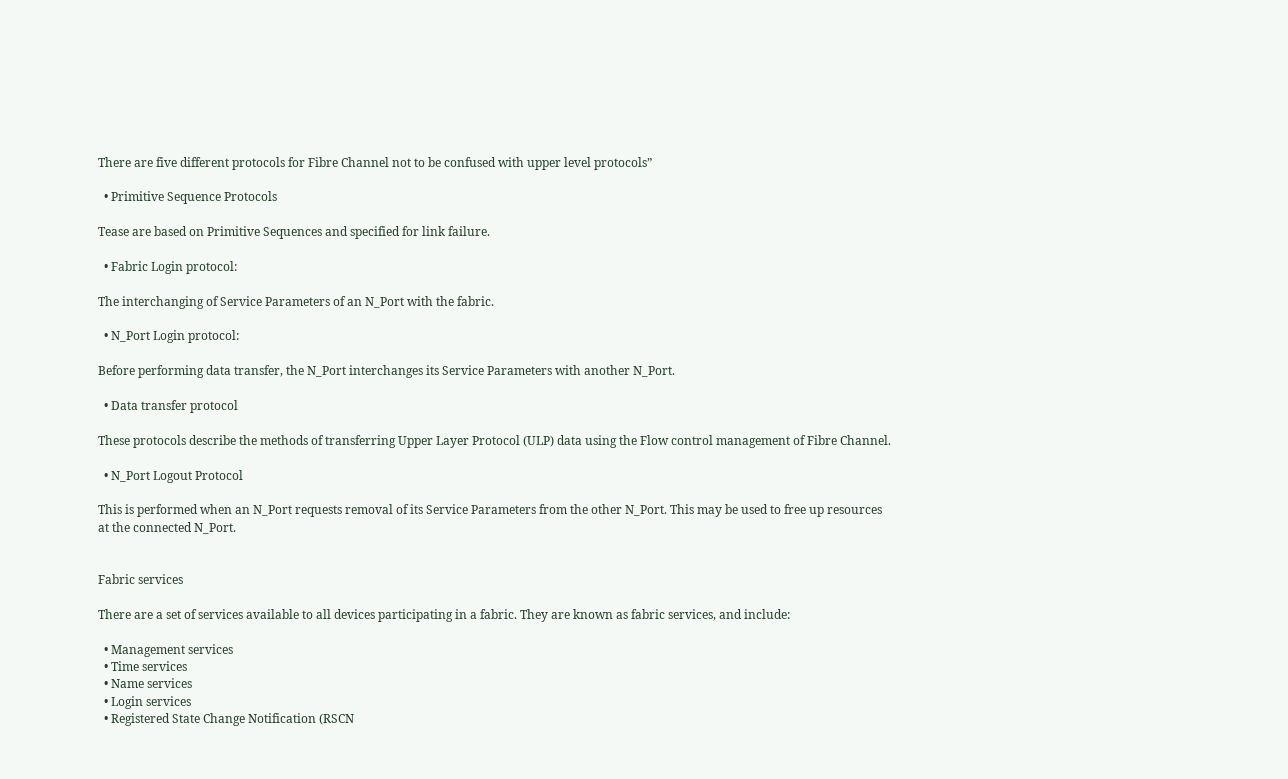There are five different protocols for Fibre Channel not to be confused with upper level protocols”

  • Primitive Sequence Protocols

Tease are based on Primitive Sequences and specified for link failure.

  • Fabric Login protocol:

The interchanging of Service Parameters of an N_Port with the fabric.

  • N_Port Login protocol:

Before performing data transfer, the N_Port interchanges its Service Parameters with another N_Port.

  • Data transfer protocol

These protocols describe the methods of transferring Upper Layer Protocol (ULP) data using the Flow control management of Fibre Channel.

  • N_Port Logout Protocol

This is performed when an N_Port requests removal of its Service Parameters from the other N_Port. This may be used to free up resources at the connected N_Port.


Fabric services

There are a set of services available to all devices participating in a fabric. They are known as fabric services, and include:

  • Management services
  • Time services
  • Name services
  • Login services
  • Registered State Change Notification (RSCN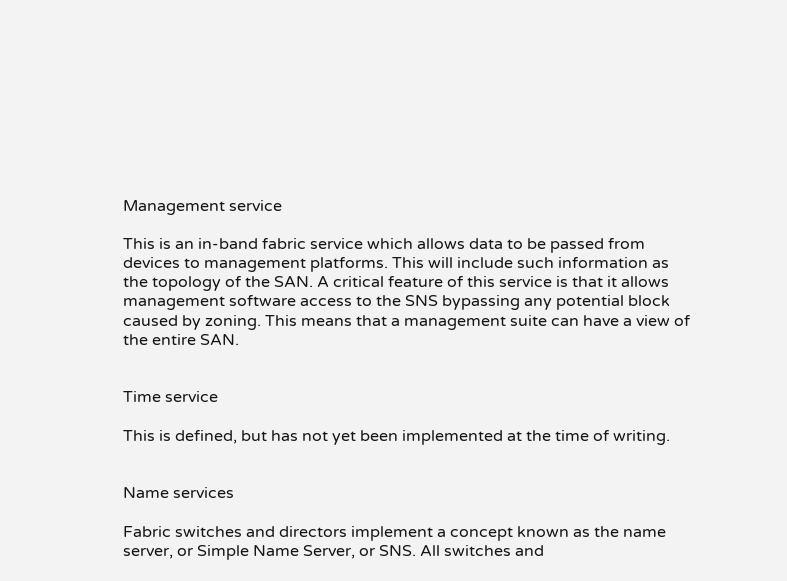Management service

This is an in-band fabric service which allows data to be passed from devices to management platforms. This will include such information as the topology of the SAN. A critical feature of this service is that it allows management software access to the SNS bypassing any potential block caused by zoning. This means that a management suite can have a view of the entire SAN.


Time service

This is defined, but has not yet been implemented at the time of writing.


Name services

Fabric switches and directors implement a concept known as the name server, or Simple Name Server, or SNS. All switches and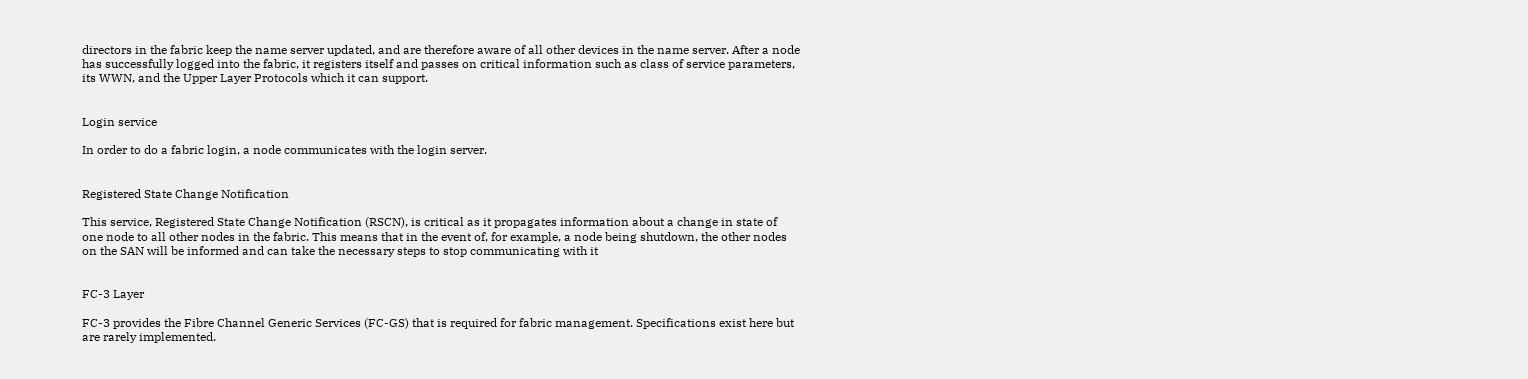directors in the fabric keep the name server updated, and are therefore aware of all other devices in the name server. After a node has successfully logged into the fabric, it registers itself and passes on critical information such as class of service parameters, its WWN, and the Upper Layer Protocols which it can support.


Login service

In order to do a fabric login, a node communicates with the login server.


Registered State Change Notification

This service, Registered State Change Notification (RSCN), is critical as it propagates information about a change in state of one node to all other nodes in the fabric. This means that in the event of, for example, a node being shutdown, the other nodes on the SAN will be informed and can take the necessary steps to stop communicating with it


FC-3 Layer

FC-3 provides the Fibre Channel Generic Services (FC-GS) that is required for fabric management. Specifications exist here but are rarely implemented.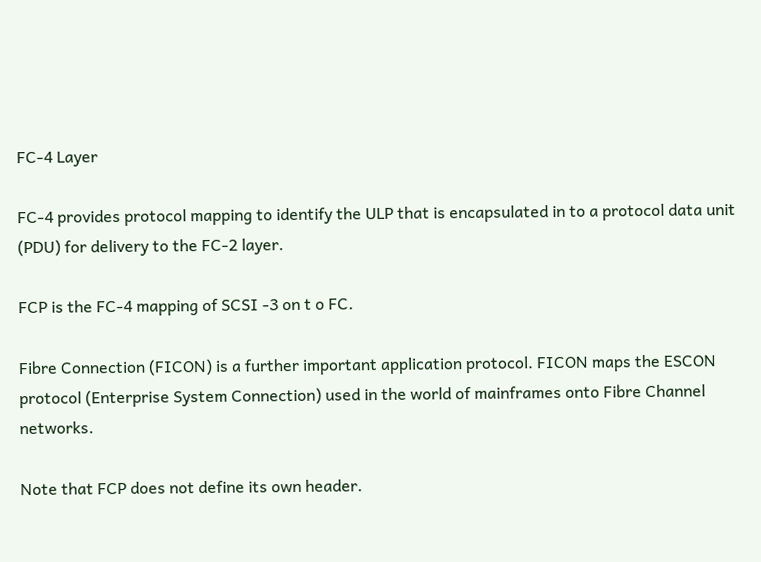FC-4 Layer

FC-4 provides protocol mapping to identify the ULP that is encapsulated in to a protocol data unit (PDU) for delivery to the FC-2 layer.

FCP is the FC-4 mapping of SCSI -3 on t o FC.

Fibre Connection (FICON) is a further important application protocol. FICON maps the ESCON protocol (Enterprise System Connection) used in the world of mainframes onto Fibre Channel networks.

Note that FCP does not define its own header.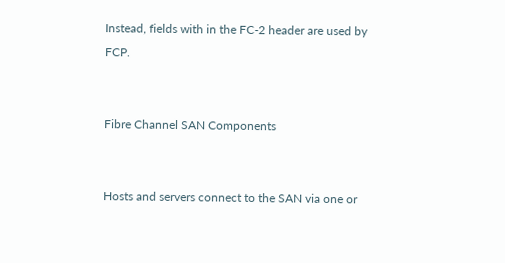Instead, fields with in the FC-2 header are used by FCP.


Fibre Channel SAN Components


Hosts and servers connect to the SAN via one or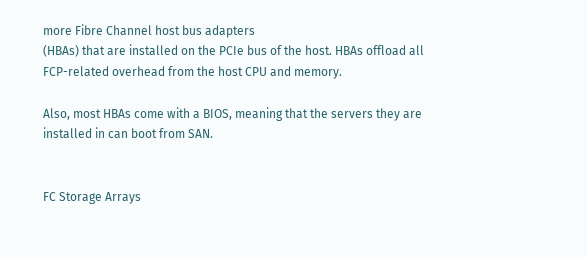more Fibre Channel host bus adapters
(HBAs) that are installed on the PCIe bus of the host. HBAs offload all FCP-related overhead from the host CPU and memory.

Also, most HBAs come with a BIOS, meaning that the servers they are installed in can boot from SAN.


FC Storage Arrays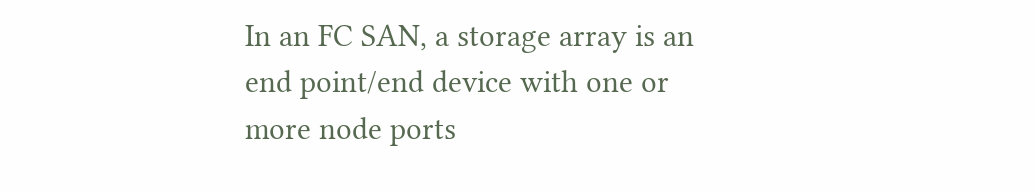In an FC SAN, a storage array is an end point/end device with one or more node ports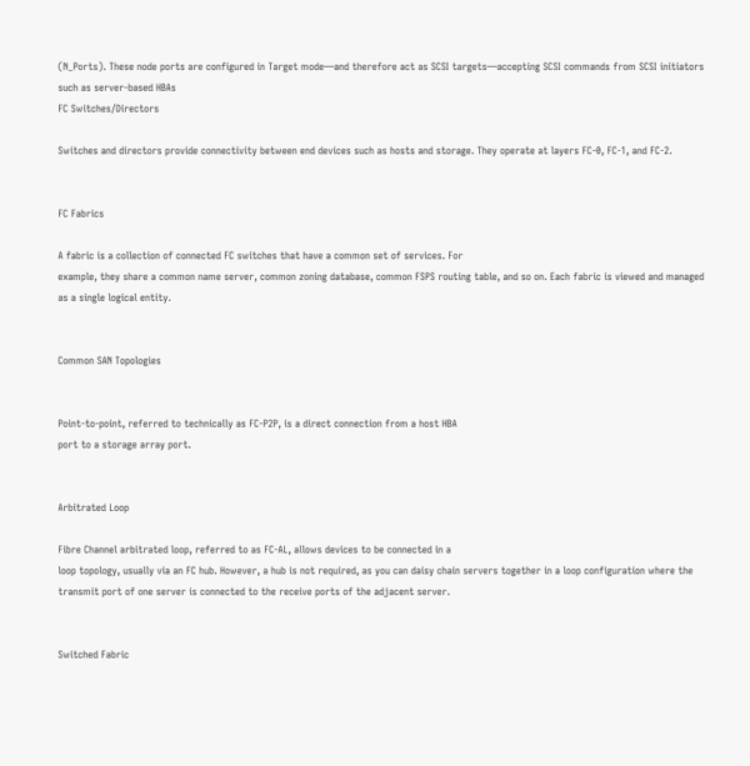(N_Ports). These node ports are configured in Target mode—and therefore act as SCSI targets—accepting SCSI commands from SCSI initiators such as server-based HBAs
FC Switches/Directors

Switches and directors provide connectivity between end devices such as hosts and storage. They operate at layers FC-0, FC-1, and FC-2.


FC Fabrics

A fabric is a collection of connected FC switches that have a common set of services. For
example, they share a common name server, common zoning database, common FSPS routing table, and so on. Each fabric is viewed and managed as a single logical entity.


Common SAN Topologies


Point-to-point, referred to technically as FC-P2P, is a direct connection from a host HBA
port to a storage array port.


Arbitrated Loop

Fibre Channel arbitrated loop, referred to as FC-AL, allows devices to be connected in a
loop topology, usually via an FC hub. However, a hub is not required, as you can daisy chain servers together in a loop configuration where the transmit port of one server is connected to the receive ports of the adjacent server.


Switched Fabric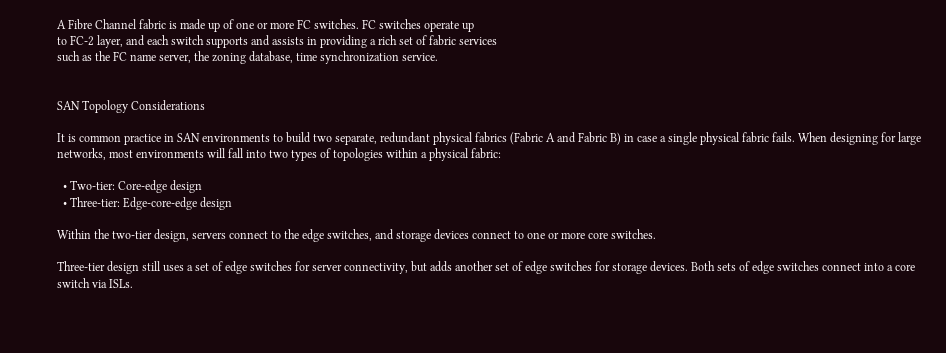A Fibre Channel fabric is made up of one or more FC switches. FC switches operate up
to FC-2 layer, and each switch supports and assists in providing a rich set of fabric services
such as the FC name server, the zoning database, time synchronization service.


SAN Topology Considerations

It is common practice in SAN environments to build two separate, redundant physical fabrics (Fabric A and Fabric B) in case a single physical fabric fails. When designing for large networks, most environments will fall into two types of topologies within a physical fabric:

  • Two-tier: Core-edge design
  • Three-tier: Edge-core-edge design

Within the two-tier design, servers connect to the edge switches, and storage devices connect to one or more core switches.

Three-tier design still uses a set of edge switches for server connectivity, but adds another set of edge switches for storage devices. Both sets of edge switches connect into a core switch via ISLs.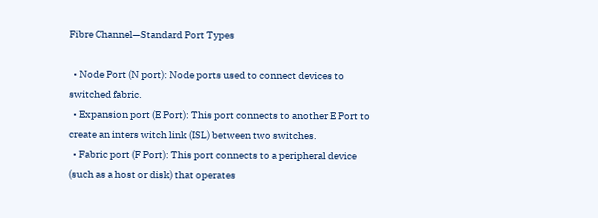Fibre Channel—Standard Port Types

  • Node Port (N port): Node ports used to connect devices to switched fabric.
  • Expansion port (E Port): This port connects to another E Port to create an inters witch link (ISL) between two switches.
  • Fabric port (F Port): This port connects to a peripheral device (such as a host or disk) that operates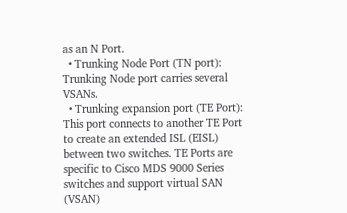as an N Port.
  • Trunking Node Port (TN port): Trunking Node port carries several VSANs.
  • Trunking expansion port (TE Port): This port connects to another TE Port to create an extended ISL (EISL) between two switches. TE Ports are specific to Cisco MDS 9000 Series switches and support virtual SAN (VSAN)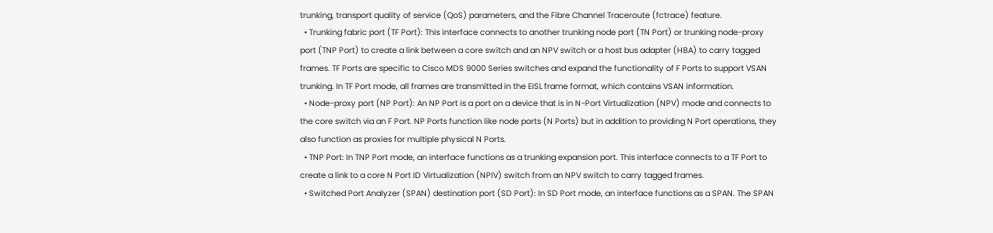trunking, transport quality of service (QoS) parameters, and the Fibre Channel Traceroute (fctrace) feature.
  • Trunking fabric port (TF Port): This interface connects to another trunking node port (TN Port) or trunking node-proxy port (TNP Port) to create a link between a core switch and an NPV switch or a host bus adapter (HBA) to carry tagged frames. TF Ports are specific to Cisco MDS 9000 Series switches and expand the functionality of F Ports to support VSAN trunking. In TF Port mode, all frames are transmitted in the EISL frame format, which contains VSAN information.
  • Node-proxy port (NP Port): An NP Port is a port on a device that is in N-Port Virtualization (NPV) mode and connects to the core switch via an F Port. NP Ports function like node ports (N Ports) but in addition to providing N Port operations, they also function as proxies for multiple physical N Ports.
  • TNP Port: In TNP Port mode, an interface functions as a trunking expansion port. This interface connects to a TF Port to create a link to a core N Port ID Virtualization (NPIV) switch from an NPV switch to carry tagged frames.
  • Switched Port Analyzer (SPAN) destination port (SD Port): In SD Port mode, an interface functions as a SPAN. The SPAN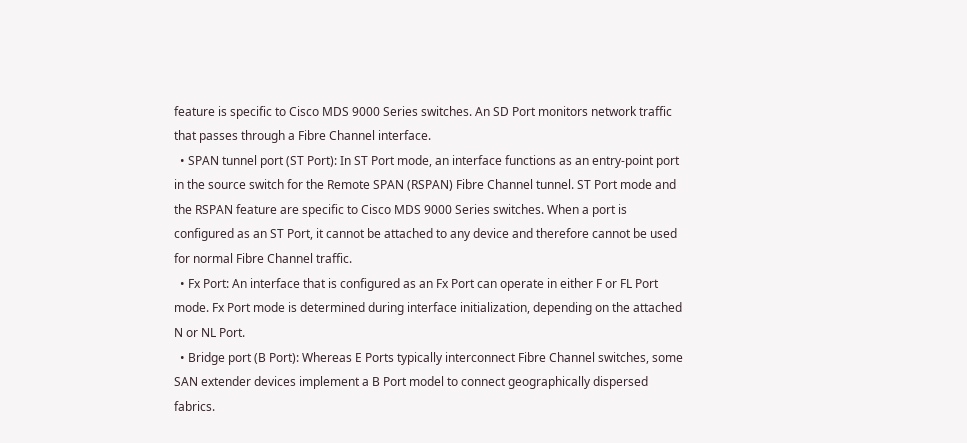feature is specific to Cisco MDS 9000 Series switches. An SD Port monitors network traffic that passes through a Fibre Channel interface.
  • SPAN tunnel port (ST Port): In ST Port mode, an interface functions as an entry-point port in the source switch for the Remote SPAN (RSPAN) Fibre Channel tunnel. ST Port mode and the RSPAN feature are specific to Cisco MDS 9000 Series switches. When a port is configured as an ST Port, it cannot be attached to any device and therefore cannot be used for normal Fibre Channel traffic.
  • Fx Port: An interface that is configured as an Fx Port can operate in either F or FL Port mode. Fx Port mode is determined during interface initialization, depending on the attached N or NL Port.
  • Bridge port (B Port): Whereas E Ports typically interconnect Fibre Channel switches, some SAN extender devices implement a B Port model to connect geographically dispersed fabrics.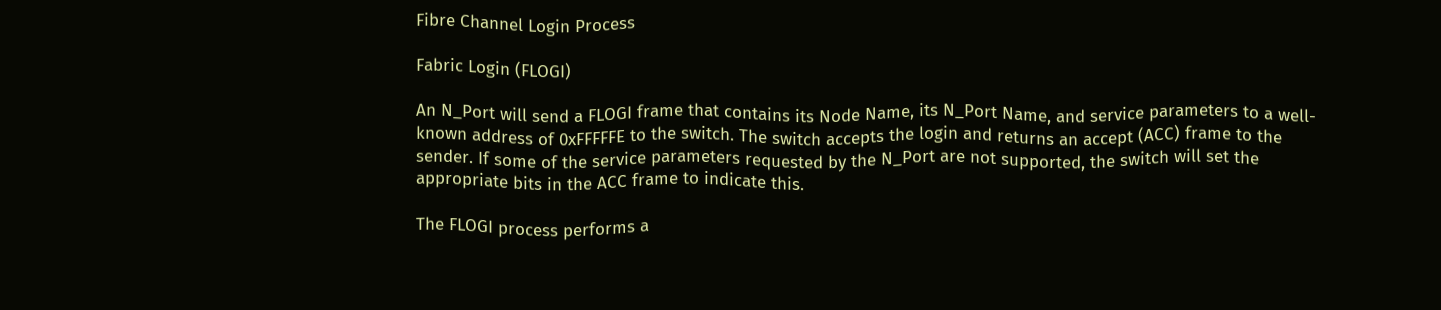Fibre Channel Login Process

Fabric Login (FLOGI)

An N_Port will send a FLOGI frame that contains its Node Name, its N_Port Name, and service parameters to a well-known address of 0xFFFFFE to the switch. The switch accepts the login and returns an accept (ACC) frame to the sender. If some of the service parameters requested by the N_Port are not supported, the switch will set the appropriate bits in the ACC frame to indicate this.

The FLOGI process performs a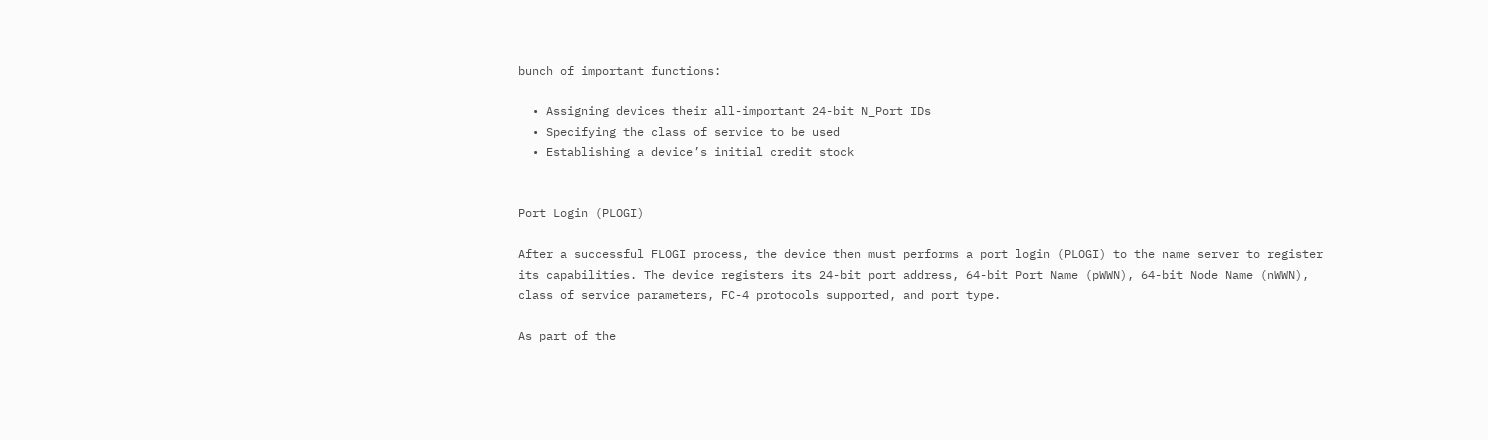bunch of important functions:

  • Assigning devices their all-important 24-bit N_Port IDs
  • Specifying the class of service to be used
  • Establishing a device’s initial credit stock


Port Login (PLOGI)

After a successful FLOGI process, the device then must performs a port login (PLOGI) to the name server to register its capabilities. The device registers its 24-bit port address, 64-bit Port Name (pWWN), 64-bit Node Name (nWWN), class of service parameters, FC-4 protocols supported, and port type.

As part of the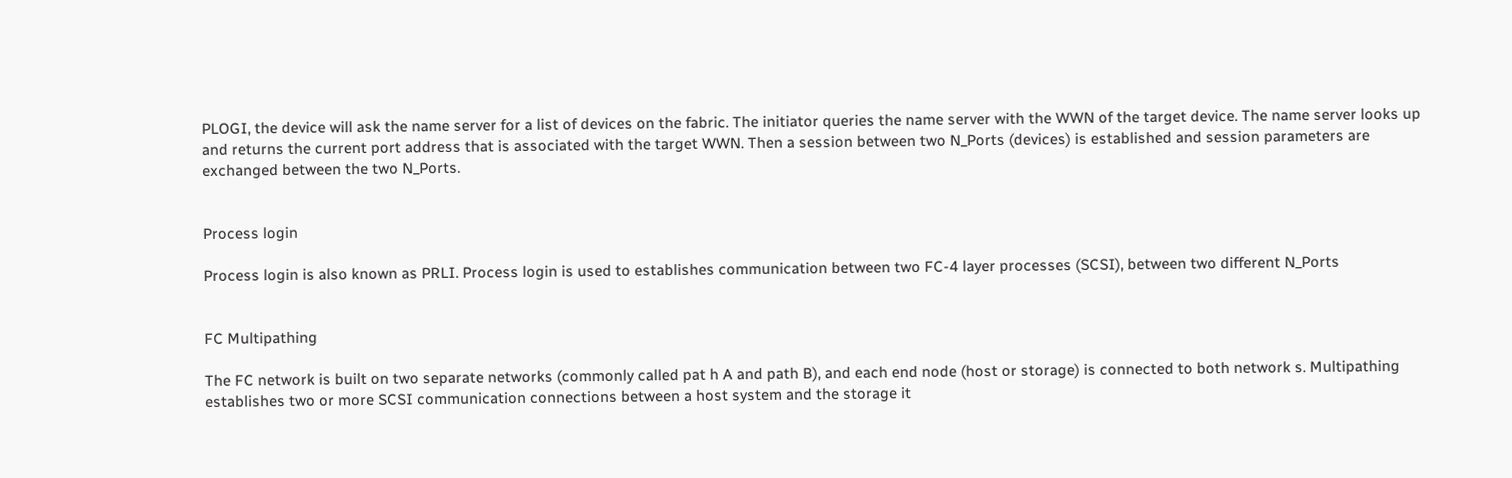PLOGI, the device will ask the name server for a list of devices on the fabric. The initiator queries the name server with the WWN of the target device. The name server looks up and returns the current port address that is associated with the target WWN. Then a session between two N_Ports (devices) is established and session parameters are exchanged between the two N_Ports.


Process login

Process login is also known as PRLI. Process login is used to establishes communication between two FC-4 layer processes (SCSI), between two different N_Ports


FC Multipathing

The FC network is built on two separate networks (commonly called pat h A and path B), and each end node (host or storage) is connected to both network s. Multipathing establishes two or more SCSI communication connections between a host system and the storage it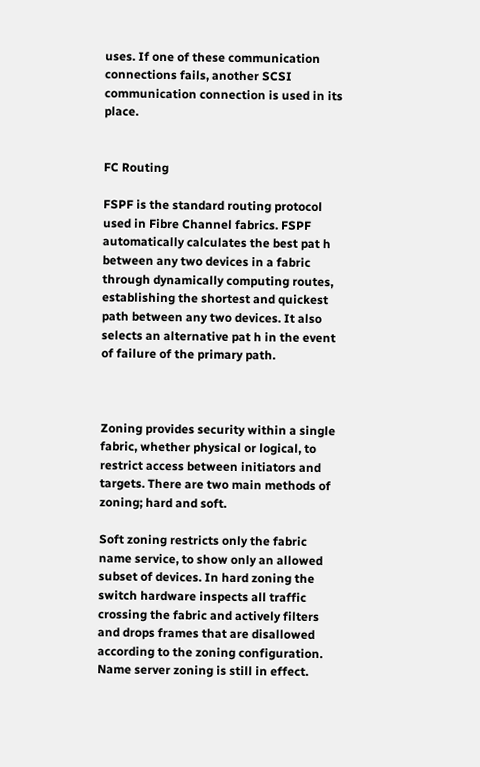uses. If one of these communication connections fails, another SCSI communication connection is used in its place.


FC Routing

FSPF is the standard routing protocol used in Fibre Channel fabrics. FSPF automatically calculates the best pat h between any two devices in a fabric through dynamically computing routes, establishing the shortest and quickest path between any two devices. It also selects an alternative pat h in the event of failure of the primary path.



Zoning provides security within a single fabric, whether physical or logical, to restrict access between initiators and targets. There are two main methods of zoning; hard and soft.

Soft zoning restricts only the fabric name service, to show only an allowed subset of devices. In hard zoning the switch hardware inspects all traffic crossing the fabric and actively filters and drops frames that are disallowed according to the zoning configuration. Name server zoning is still in effect.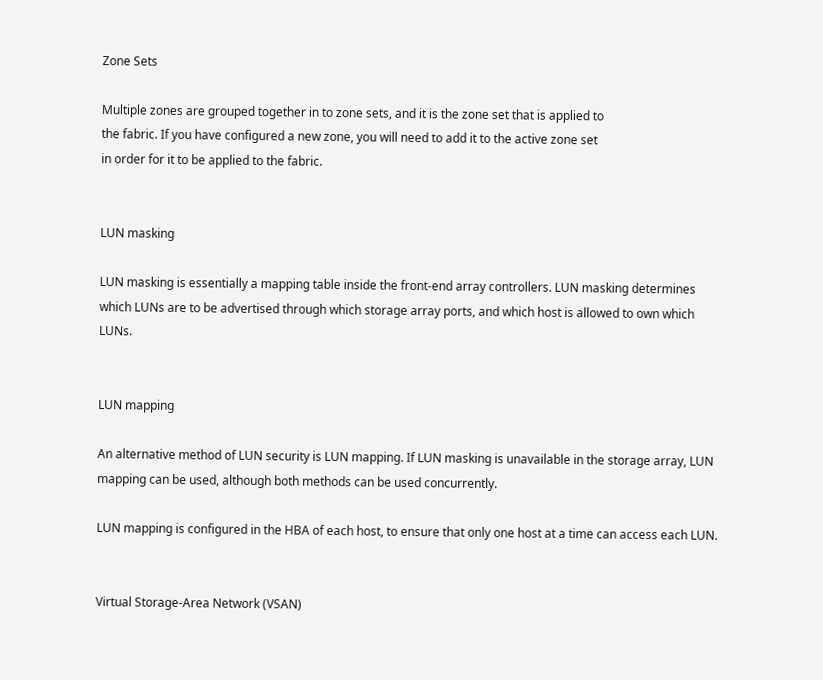Zone Sets

Multiple zones are grouped together in to zone sets, and it is the zone set that is applied to
the fabric. If you have configured a new zone, you will need to add it to the active zone set
in order for it to be applied to the fabric.


LUN masking

LUN masking is essentially a mapping table inside the front-end array controllers. LUN masking determines which LUNs are to be advertised through which storage array ports, and which host is allowed to own which LUNs.


LUN mapping

An alternative method of LUN security is LUN mapping. If LUN masking is unavailable in the storage array, LUN mapping can be used, although both methods can be used concurrently.

LUN mapping is configured in the HBA of each host, to ensure that only one host at a time can access each LUN.


Virtual Storage-Area Network (VSAN)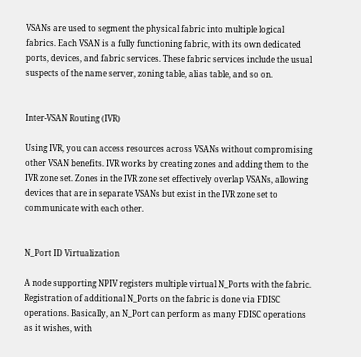VSANs are used to segment the physical fabric into multiple logical fabrics. Each VSAN is a fully functioning fabric, with its own dedicated ports, devices, and fabric services. These fabric services include the usual suspects of the name server, zoning table, alias table, and so on.


Inter-VSAN Routing (IVR)

Using IVR, you can access resources across VSANs without compromising other VSAN benefits. IVR works by creating zones and adding them to the IVR zone set. Zones in the IVR zone set effectively overlap VSANs, allowing devices that are in separate VSANs but exist in the IVR zone set to communicate with each other.


N_Port ID Virtualization

A node supporting NPIV registers multiple virtual N_Ports with the fabric. Registration of additional N_Ports on the fabric is done via FDISC operations. Basically, an N_Port can perform as many FDISC operations as it wishes, with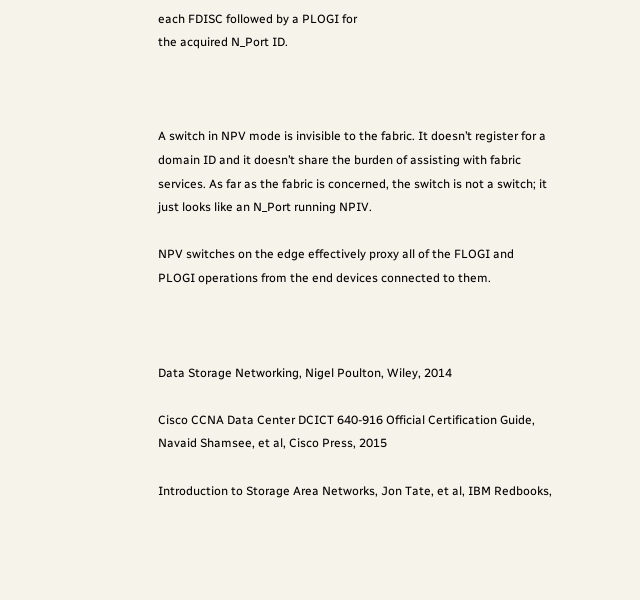each FDISC followed by a PLOGI for
the acquired N_Port ID.



A switch in NPV mode is invisible to the fabric. It doesn’t register for a domain ID and it doesn’t share the burden of assisting with fabric services. As far as the fabric is concerned, the switch is not a switch; it just looks like an N_Port running NPIV.

NPV switches on the edge effectively proxy all of the FLOGI and PLOGI operations from the end devices connected to them.



Data Storage Networking, Nigel Poulton, Wiley, 2014

Cisco CCNA Data Center DCICT 640-916 Official Certification Guide, Navaid Shamsee, et al, Cisco Press, 2015

Introduction to Storage Area Networks, Jon Tate, et al, IBM Redbooks,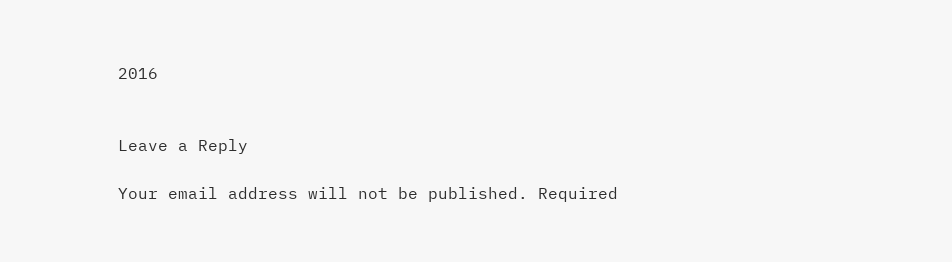2016


Leave a Reply

Your email address will not be published. Required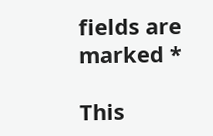fields are marked *

This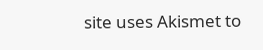site uses Akismet to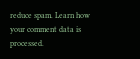reduce spam. Learn how your comment data is processed.